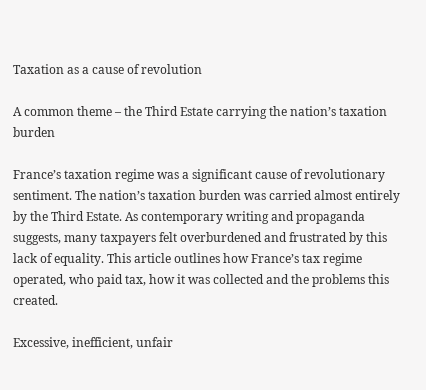Taxation as a cause of revolution

A common theme – the Third Estate carrying the nation’s taxation burden

France’s taxation regime was a significant cause of revolutionary sentiment. The nation’s taxation burden was carried almost entirely by the Third Estate. As contemporary writing and propaganda suggests, many taxpayers felt overburdened and frustrated by this lack of equality. This article outlines how France’s tax regime operated, who paid tax, how it was collected and the problems this created.

Excessive, inefficient, unfair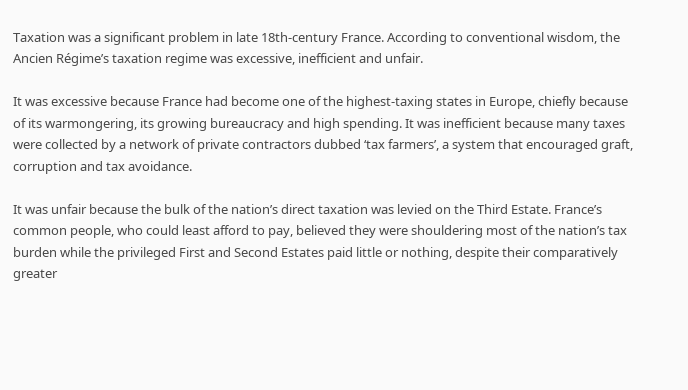Taxation was a significant problem in late 18th-century France. According to conventional wisdom, the Ancien Régime’s taxation regime was excessive, inefficient and unfair.

It was excessive because France had become one of the highest-taxing states in Europe, chiefly because of its warmongering, its growing bureaucracy and high spending. It was inefficient because many taxes were collected by a network of private contractors dubbed ‘tax farmers’, a system that encouraged graft, corruption and tax avoidance.

It was unfair because the bulk of the nation’s direct taxation was levied on the Third Estate. France’s common people, who could least afford to pay, believed they were shouldering most of the nation’s tax burden while the privileged First and Second Estates paid little or nothing, despite their comparatively greater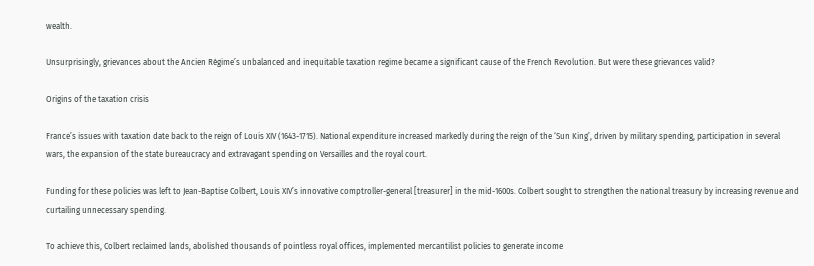wealth.

Unsurprisingly, grievances about the Ancien Régime’s unbalanced and inequitable taxation regime became a significant cause of the French Revolution. But were these grievances valid?

Origins of the taxation crisis

France’s issues with taxation date back to the reign of Louis XIV (1643-1715). National expenditure increased markedly during the reign of the ‘Sun King’, driven by military spending, participation in several wars, the expansion of the state bureaucracy and extravagant spending on Versailles and the royal court.

Funding for these policies was left to Jean-Baptise Colbert, Louis XIV’s innovative comptroller-general [treasurer] in the mid-1600s. Colbert sought to strengthen the national treasury by increasing revenue and curtailing unnecessary spending.

To achieve this, Colbert reclaimed lands, abolished thousands of pointless royal offices, implemented mercantilist policies to generate income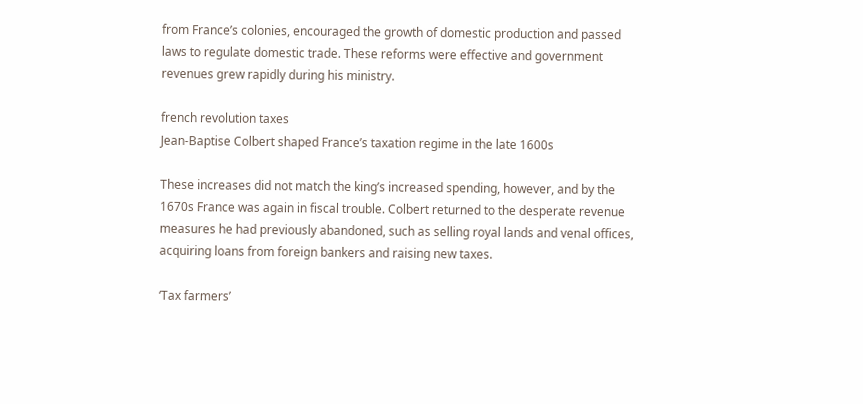from France’s colonies, encouraged the growth of domestic production and passed laws to regulate domestic trade. These reforms were effective and government revenues grew rapidly during his ministry.

french revolution taxes
Jean-Baptise Colbert shaped France’s taxation regime in the late 1600s

These increases did not match the king’s increased spending, however, and by the 1670s France was again in fiscal trouble. Colbert returned to the desperate revenue measures he had previously abandoned, such as selling royal lands and venal offices, acquiring loans from foreign bankers and raising new taxes.

‘Tax farmers’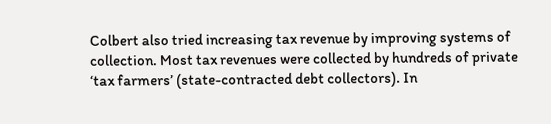Colbert also tried increasing tax revenue by improving systems of collection. Most tax revenues were collected by hundreds of private ‘tax farmers’ (state-contracted debt collectors). In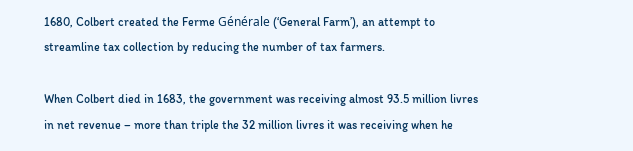1680, Colbert created the Ferme Générale (‘General Farm’), an attempt to streamline tax collection by reducing the number of tax farmers.

When Colbert died in 1683, the government was receiving almost 93.5 million livres in net revenue – more than triple the 32 million livres it was receiving when he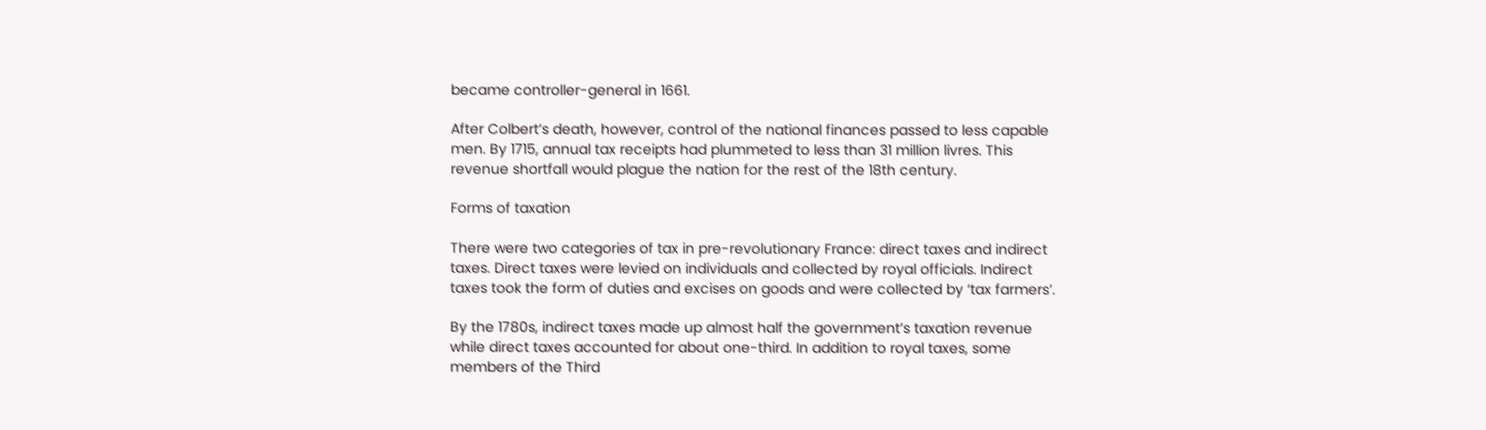became controller-general in 1661.

After Colbert’s death, however, control of the national finances passed to less capable men. By 1715, annual tax receipts had plummeted to less than 31 million livres. This revenue shortfall would plague the nation for the rest of the 18th century.

Forms of taxation

There were two categories of tax in pre-revolutionary France: direct taxes and indirect taxes. Direct taxes were levied on individuals and collected by royal officials. Indirect taxes took the form of duties and excises on goods and were collected by ‘tax farmers’.

By the 1780s, indirect taxes made up almost half the government’s taxation revenue while direct taxes accounted for about one-third. In addition to royal taxes, some members of the Third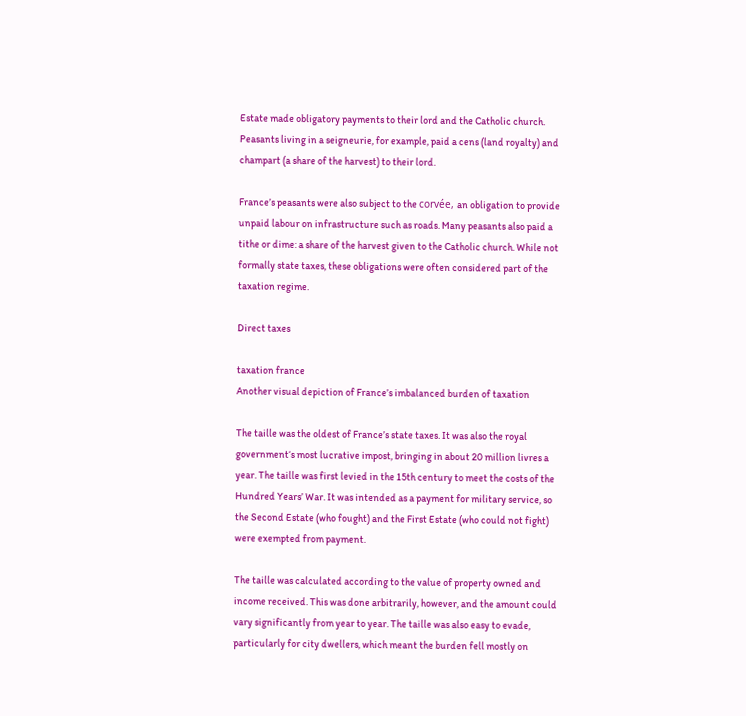Estate made obligatory payments to their lord and the Catholic church. Peasants living in a seigneurie, for example, paid a cens (land royalty) and champart (a share of the harvest) to their lord.

France’s peasants were also subject to the corvée, an obligation to provide unpaid labour on infrastructure such as roads. Many peasants also paid a tithe or dime: a share of the harvest given to the Catholic church. While not formally state taxes, these obligations were often considered part of the taxation regime.

Direct taxes

taxation france
Another visual depiction of France’s imbalanced burden of taxation

The taille was the oldest of France’s state taxes. It was also the royal government‘s most lucrative impost, bringing in about 20 million livres a year. The taille was first levied in the 15th century to meet the costs of the Hundred Years’ War. It was intended as a payment for military service, so the Second Estate (who fought) and the First Estate (who could not fight) were exempted from payment.

The taille was calculated according to the value of property owned and income received. This was done arbitrarily, however, and the amount could vary significantly from year to year. The taille was also easy to evade, particularly for city dwellers, which meant the burden fell mostly on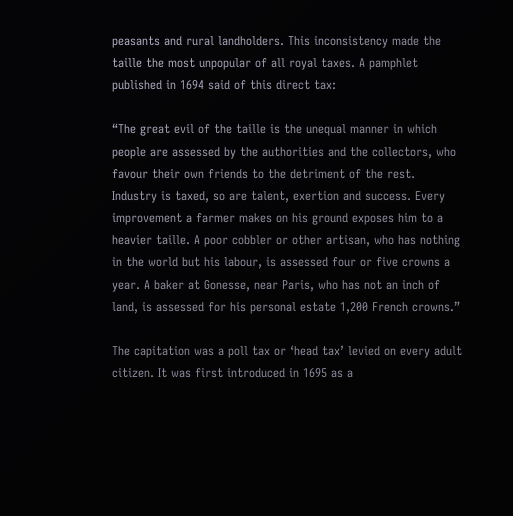peasants and rural landholders. This inconsistency made the taille the most unpopular of all royal taxes. A pamphlet published in 1694 said of this direct tax:

“The great evil of the taille is the unequal manner in which people are assessed by the authorities and the collectors, who favour their own friends to the detriment of the rest. Industry is taxed, so are talent, exertion and success. Every improvement a farmer makes on his ground exposes him to a heavier taille. A poor cobbler or other artisan, who has nothing in the world but his labour, is assessed four or five crowns a year. A baker at Gonesse, near Paris, who has not an inch of land, is assessed for his personal estate 1,200 French crowns.”

The capitation was a poll tax or ‘head tax’ levied on every adult citizen. It was first introduced in 1695 as a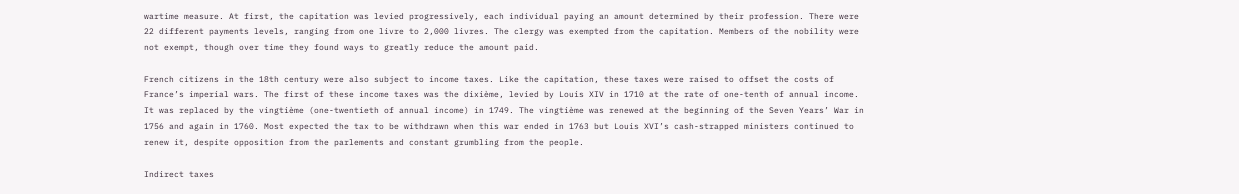wartime measure. At first, the capitation was levied progressively, each individual paying an amount determined by their profession. There were 22 different payments levels, ranging from one livre to 2,000 livres. The clergy was exempted from the capitation. Members of the nobility were not exempt, though over time they found ways to greatly reduce the amount paid.

French citizens in the 18th century were also subject to income taxes. Like the capitation, these taxes were raised to offset the costs of France’s imperial wars. The first of these income taxes was the dixième, levied by Louis XIV in 1710 at the rate of one-tenth of annual income. It was replaced by the vingtième (one-twentieth of annual income) in 1749. The vingtième was renewed at the beginning of the Seven Years’ War in 1756 and again in 1760. Most expected the tax to be withdrawn when this war ended in 1763 but Louis XVI’s cash-strapped ministers continued to renew it, despite opposition from the parlements and constant grumbling from the people.

Indirect taxes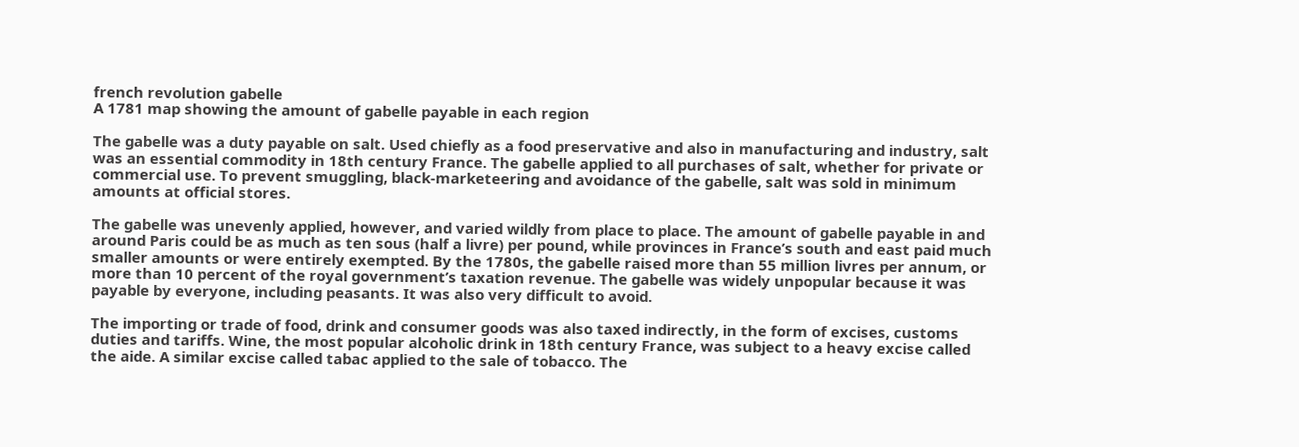french revolution gabelle
A 1781 map showing the amount of gabelle payable in each region

The gabelle was a duty payable on salt. Used chiefly as a food preservative and also in manufacturing and industry, salt was an essential commodity in 18th century France. The gabelle applied to all purchases of salt, whether for private or commercial use. To prevent smuggling, black-marketeering and avoidance of the gabelle, salt was sold in minimum amounts at official stores.

The gabelle was unevenly applied, however, and varied wildly from place to place. The amount of gabelle payable in and around Paris could be as much as ten sous (half a livre) per pound, while provinces in France’s south and east paid much smaller amounts or were entirely exempted. By the 1780s, the gabelle raised more than 55 million livres per annum, or more than 10 percent of the royal government’s taxation revenue. The gabelle was widely unpopular because it was payable by everyone, including peasants. It was also very difficult to avoid.

The importing or trade of food, drink and consumer goods was also taxed indirectly, in the form of excises, customs duties and tariffs. Wine, the most popular alcoholic drink in 18th century France, was subject to a heavy excise called the aide. A similar excise called tabac applied to the sale of tobacco. The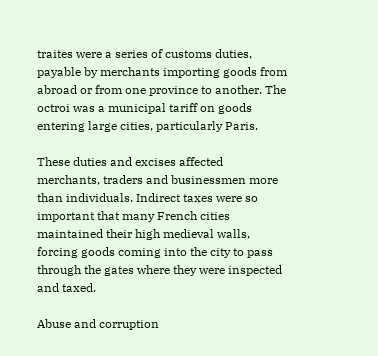traites were a series of customs duties, payable by merchants importing goods from abroad or from one province to another. The octroi was a municipal tariff on goods entering large cities, particularly Paris.

These duties and excises affected merchants, traders and businessmen more than individuals. Indirect taxes were so important that many French cities maintained their high medieval walls, forcing goods coming into the city to pass through the gates where they were inspected and taxed.

Abuse and corruption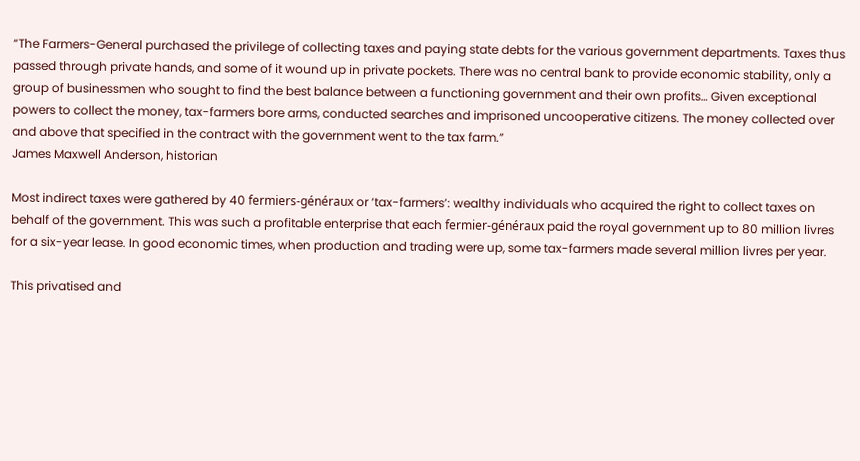“The Farmers-General purchased the privilege of collecting taxes and paying state debts for the various government departments. Taxes thus passed through private hands, and some of it wound up in private pockets. There was no central bank to provide economic stability, only a group of businessmen who sought to find the best balance between a functioning government and their own profits… Given exceptional powers to collect the money, tax-farmers bore arms, conducted searches and imprisoned uncooperative citizens. The money collected over and above that specified in the contract with the government went to the tax farm.”
James Maxwell Anderson, historian

Most indirect taxes were gathered by 40 fermiers-généraux or ‘tax-farmers’: wealthy individuals who acquired the right to collect taxes on behalf of the government. This was such a profitable enterprise that each fermier-généraux paid the royal government up to 80 million livres for a six-year lease. In good economic times, when production and trading were up, some tax-farmers made several million livres per year.

This privatised and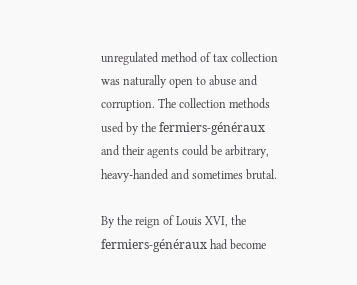unregulated method of tax collection was naturally open to abuse and corruption. The collection methods used by the fermiers-généraux and their agents could be arbitrary, heavy-handed and sometimes brutal.

By the reign of Louis XVI, the fermiers-généraux had become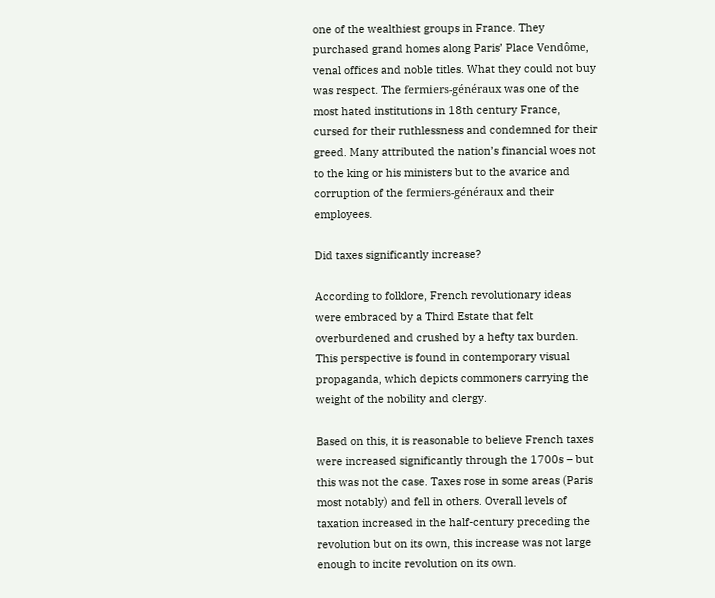one of the wealthiest groups in France. They purchased grand homes along Paris’ Place Vendôme, venal offices and noble titles. What they could not buy was respect. The fermiers-généraux was one of the most hated institutions in 18th century France, cursed for their ruthlessness and condemned for their greed. Many attributed the nation’s financial woes not to the king or his ministers but to the avarice and corruption of the fermiers-généraux and their employees.

Did taxes significantly increase?

According to folklore, French revolutionary ideas were embraced by a Third Estate that felt overburdened and crushed by a hefty tax burden. This perspective is found in contemporary visual propaganda, which depicts commoners carrying the weight of the nobility and clergy.

Based on this, it is reasonable to believe French taxes were increased significantly through the 1700s – but this was not the case. Taxes rose in some areas (Paris most notably) and fell in others. Overall levels of taxation increased in the half-century preceding the revolution but on its own, this increase was not large enough to incite revolution on its own.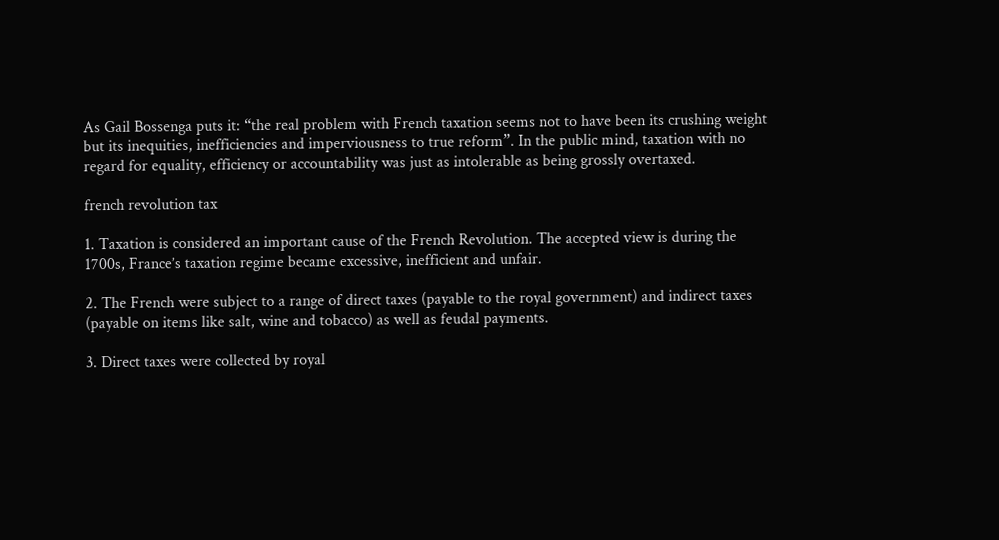As Gail Bossenga puts it: “the real problem with French taxation seems not to have been its crushing weight but its inequities, inefficiencies and imperviousness to true reform”. In the public mind, taxation with no regard for equality, efficiency or accountability was just as intolerable as being grossly overtaxed.

french revolution tax

1. Taxation is considered an important cause of the French Revolution. The accepted view is during the 1700s, France’s taxation regime became excessive, inefficient and unfair.

2. The French were subject to a range of direct taxes (payable to the royal government) and indirect taxes (payable on items like salt, wine and tobacco) as well as feudal payments.

3. Direct taxes were collected by royal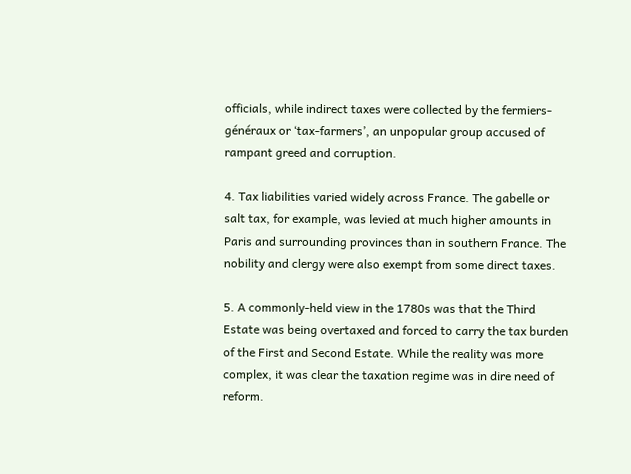officials, while indirect taxes were collected by the fermiers-généraux or ‘tax-farmers’, an unpopular group accused of rampant greed and corruption.

4. Tax liabilities varied widely across France. The gabelle or salt tax, for example, was levied at much higher amounts in Paris and surrounding provinces than in southern France. The nobility and clergy were also exempt from some direct taxes.

5. A commonly-held view in the 1780s was that the Third Estate was being overtaxed and forced to carry the tax burden of the First and Second Estate. While the reality was more complex, it was clear the taxation regime was in dire need of reform.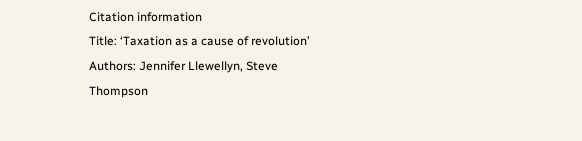Citation information
Title: ‘Taxation as a cause of revolution’
Authors: Jennifer Llewellyn, Steve Thompson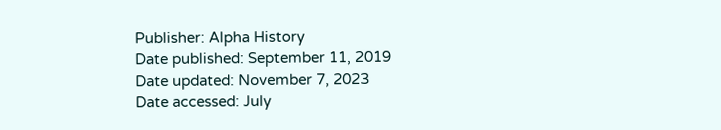Publisher: Alpha History
Date published: September 11, 2019
Date updated: November 7, 2023
Date accessed: July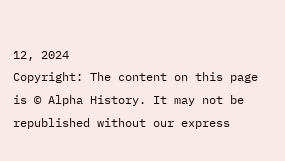12, 2024
Copyright: The content on this page is © Alpha History. It may not be republished without our express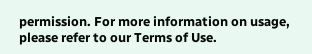permission. For more information on usage, please refer to our Terms of Use.